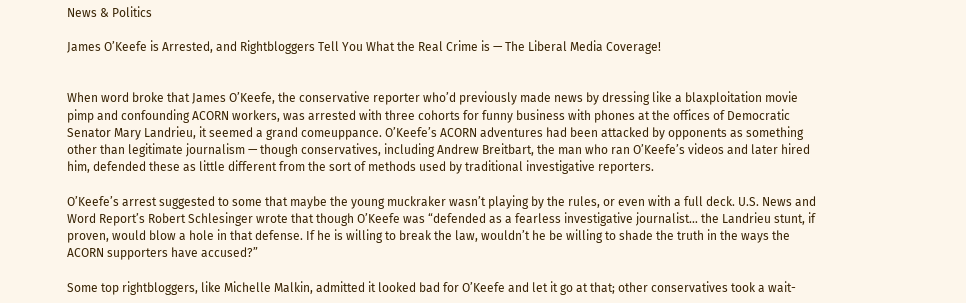News & Politics

James O’Keefe is Arrested, and Rightbloggers Tell You What the Real Crime is — The Liberal Media Coverage!


When word broke that James O’Keefe, the conservative reporter who’d previously made news by dressing like a blaxploitation movie pimp and confounding ACORN workers, was arrested with three cohorts for funny business with phones at the offices of Democratic Senator Mary Landrieu, it seemed a grand comeuppance. O’Keefe’s ACORN adventures had been attacked by opponents as something other than legitimate journalism — though conservatives, including Andrew Breitbart, the man who ran O’Keefe’s videos and later hired him, defended these as little different from the sort of methods used by traditional investigative reporters.

O’Keefe’s arrest suggested to some that maybe the young muckraker wasn’t playing by the rules, or even with a full deck. U.S. News and Word Report’s Robert Schlesinger wrote that though O’Keefe was “defended as a fearless investigative journalist… the Landrieu stunt, if proven, would blow a hole in that defense. If he is willing to break the law, wouldn’t he be willing to shade the truth in the ways the ACORN supporters have accused?”

Some top rightbloggers, like Michelle Malkin, admitted it looked bad for O’Keefe and let it go at that; other conservatives took a wait-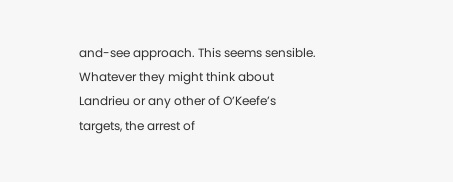and-see approach. This seems sensible. Whatever they might think about Landrieu or any other of O’Keefe’s targets, the arrest of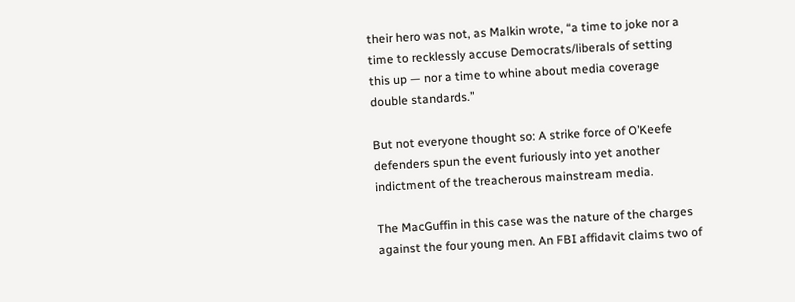their hero was not, as Malkin wrote, “a time to joke nor a time to recklessly accuse Democrats/liberals of setting this up — nor a time to whine about media coverage double standards.”

But not everyone thought so: A strike force of O’Keefe defenders spun the event furiously into yet another indictment of the treacherous mainstream media.

The MacGuffin in this case was the nature of the charges against the four young men. An FBI affidavit claims two of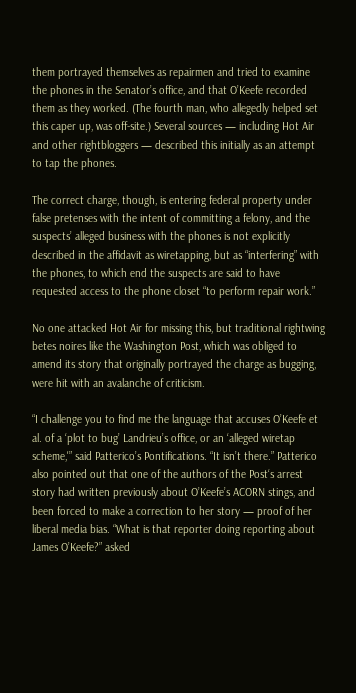them portrayed themselves as repairmen and tried to examine the phones in the Senator’s office, and that O’Keefe recorded them as they worked. (The fourth man, who allegedly helped set this caper up, was off-site.) Several sources — including Hot Air and other rightbloggers — described this initially as an attempt to tap the phones.

The correct charge, though, is entering federal property under false pretenses with the intent of committing a felony, and the suspects’ alleged business with the phones is not explicitly described in the affidavit as wiretapping, but as “interfering” with the phones, to which end the suspects are said to have requested access to the phone closet “to perform repair work.”

No one attacked Hot Air for missing this, but traditional rightwing betes noires like the Washington Post, which was obliged to amend its story that originally portrayed the charge as bugging, were hit with an avalanche of criticism.

“I challenge you to find me the language that accuses O’Keefe et al. of a ‘plot to bug’ Landrieu’s office, or an ‘alleged wiretap scheme,'” said Patterico’s Pontifications. “It isn’t there.” Patterico also pointed out that one of the authors of the Post‘s arrest story had written previously about O’Keefe’s ACORN stings, and been forced to make a correction to her story — proof of her liberal media bias. “What is that reporter doing reporting about James O’Keefe?” asked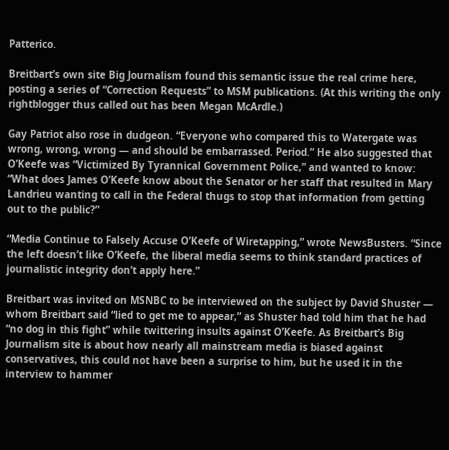Patterico.

Breitbart’s own site Big Journalism found this semantic issue the real crime here, posting a series of “Correction Requests” to MSM publications. (At this writing the only rightblogger thus called out has been Megan McArdle.)

Gay Patriot also rose in dudgeon. “Everyone who compared this to Watergate was wrong, wrong, wrong — and should be embarrassed. Period.” He also suggested that O’Keefe was “Victimized By Tyrannical Government Police,” and wanted to know: “What does James O’Keefe know about the Senator or her staff that resulted in Mary Landrieu wanting to call in the Federal thugs to stop that information from getting out to the public?”

“Media Continue to Falsely Accuse O’Keefe of Wiretapping,” wrote NewsBusters. “Since the left doesn’t like O’Keefe, the liberal media seems to think standard practices of journalistic integrity don’t apply here.”

Breitbart was invited on MSNBC to be interviewed on the subject by David Shuster — whom Breitbart said “lied to get me to appear,” as Shuster had told him that he had “no dog in this fight” while twittering insults against O’Keefe. As Breitbart’s Big Journalism site is about how nearly all mainstream media is biased against conservatives, this could not have been a surprise to him, but he used it in the interview to hammer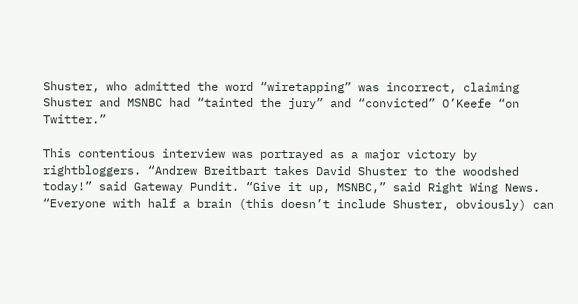Shuster, who admitted the word “wiretapping” was incorrect, claiming Shuster and MSNBC had “tainted the jury” and “convicted” O’Keefe “on Twitter.”

This contentious interview was portrayed as a major victory by rightbloggers. “Andrew Breitbart takes David Shuster to the woodshed today!” said Gateway Pundit. “Give it up, MSNBC,” said Right Wing News. “Everyone with half a brain (this doesn’t include Shuster, obviously) can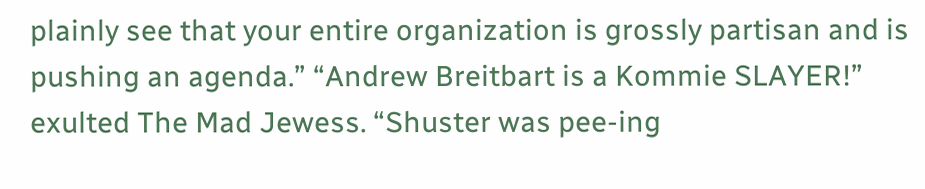plainly see that your entire organization is grossly partisan and is pushing an agenda.” “Andrew Breitbart is a Kommie SLAYER!” exulted The Mad Jewess. “Shuster was pee-ing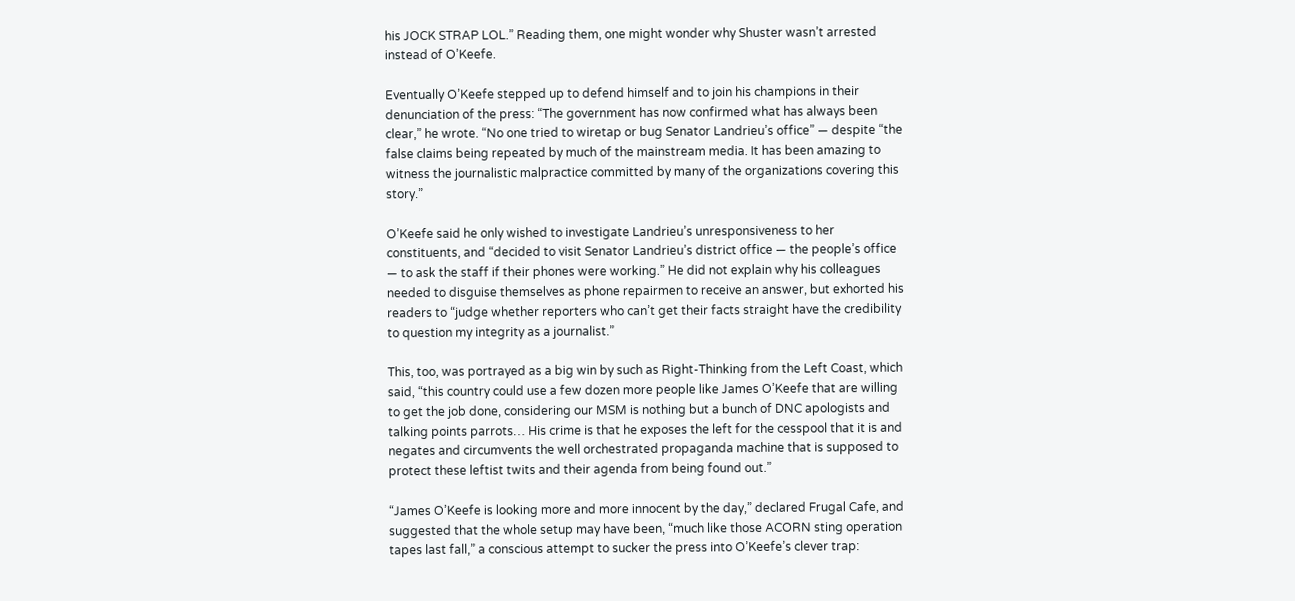his JOCK STRAP LOL.” Reading them, one might wonder why Shuster wasn’t arrested instead of O’Keefe.

Eventually O’Keefe stepped up to defend himself and to join his champions in their denunciation of the press: “The government has now confirmed what has always been clear,” he wrote. “No one tried to wiretap or bug Senator Landrieu’s office” — despite “the false claims being repeated by much of the mainstream media. It has been amazing to witness the journalistic malpractice committed by many of the organizations covering this story.”

O’Keefe said he only wished to investigate Landrieu’s unresponsiveness to her constituents, and “decided to visit Senator Landrieu’s district office — the people’s office — to ask the staff if their phones were working.” He did not explain why his colleagues needed to disguise themselves as phone repairmen to receive an answer, but exhorted his readers to “judge whether reporters who can’t get their facts straight have the credibility to question my integrity as a journalist.”

This, too, was portrayed as a big win by such as Right-Thinking from the Left Coast, which said, “this country could use a few dozen more people like James O’Keefe that are willing to get the job done, considering our MSM is nothing but a bunch of DNC apologists and talking points parrots… His crime is that he exposes the left for the cesspool that it is and negates and circumvents the well orchestrated propaganda machine that is supposed to protect these leftist twits and their agenda from being found out.”

“James O’Keefe is looking more and more innocent by the day,” declared Frugal Cafe, and suggested that the whole setup may have been, “much like those ACORN sting operation tapes last fall,” a conscious attempt to sucker the press into O’Keefe’s clever trap: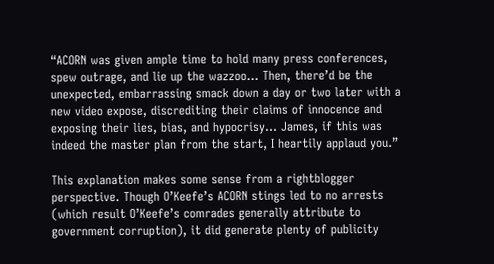“ACORN was given ample time to hold many press conferences, spew outrage, and lie up the wazzoo… Then, there’d be the unexpected, embarrassing smack down a day or two later with a new video expose, discrediting their claims of innocence and exposing their lies, bias, and hypocrisy… James, if this was indeed the master plan from the start, I heartily applaud you.”

This explanation makes some sense from a rightblogger perspective. Though O’Keefe’s ACORN stings led to no arrests (which result O’Keefe’s comrades generally attribute to government corruption), it did generate plenty of publicity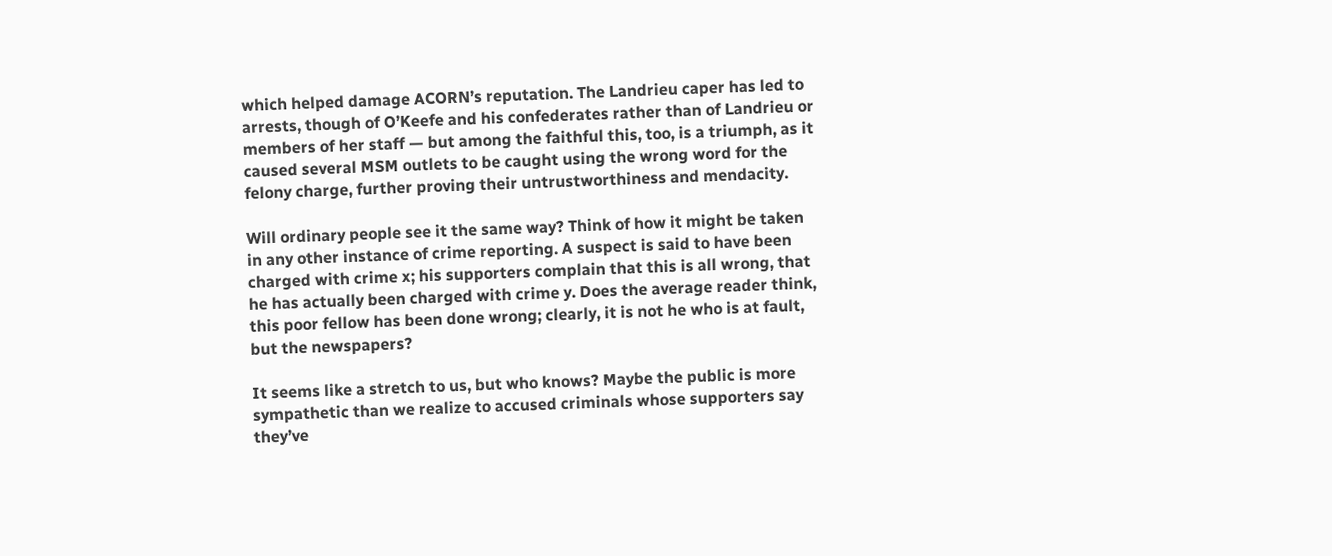which helped damage ACORN’s reputation. The Landrieu caper has led to arrests, though of O’Keefe and his confederates rather than of Landrieu or members of her staff — but among the faithful this, too, is a triumph, as it caused several MSM outlets to be caught using the wrong word for the felony charge, further proving their untrustworthiness and mendacity.

Will ordinary people see it the same way? Think of how it might be taken in any other instance of crime reporting. A suspect is said to have been charged with crime x; his supporters complain that this is all wrong, that he has actually been charged with crime y. Does the average reader think, this poor fellow has been done wrong; clearly, it is not he who is at fault, but the newspapers?

It seems like a stretch to us, but who knows? Maybe the public is more sympathetic than we realize to accused criminals whose supporters say they’ve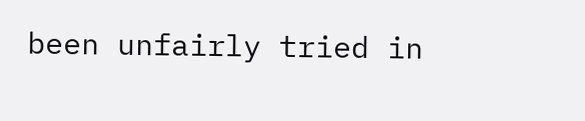been unfairly tried in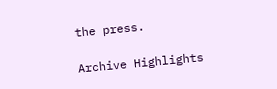the press.

Archive Highlights